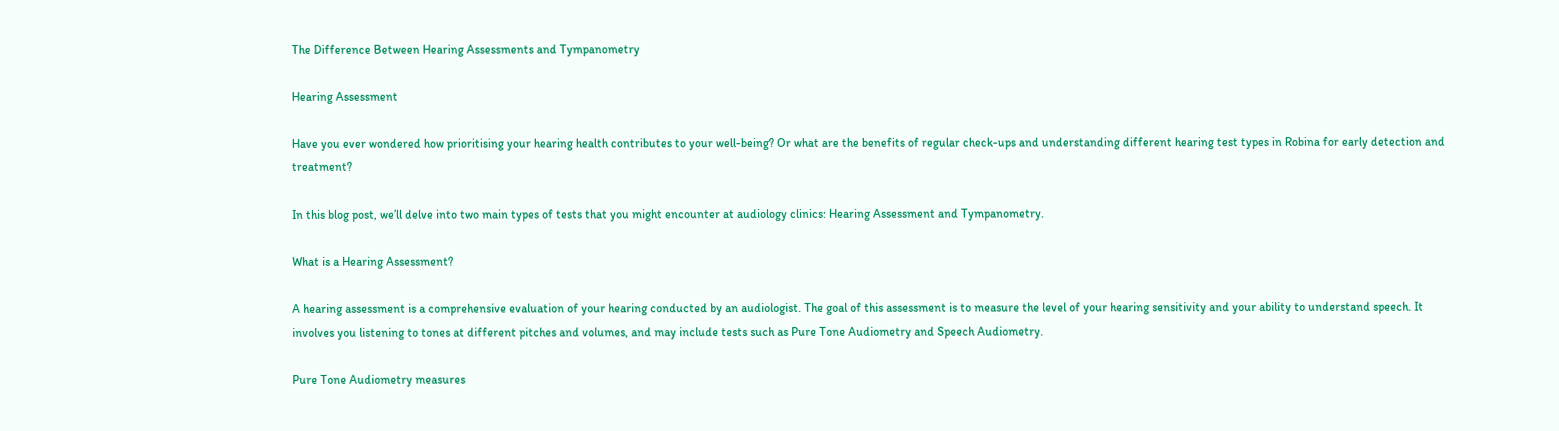The Difference Between Hearing Assessments and Tympanometry

Hearing Assessment

Have you ever wondered how prioritising your hearing health contributes to your well-being? Or what are the benefits of regular check-ups and understanding different hearing test types in Robina for early detection and treatment?

In this blog post, we’ll delve into two main types of tests that you might encounter at audiology clinics: Hearing Assessment and Tympanometry.

What is a Hearing Assessment?

A hearing assessment is a comprehensive evaluation of your hearing conducted by an audiologist. The goal of this assessment is to measure the level of your hearing sensitivity and your ability to understand speech. It involves you listening to tones at different pitches and volumes, and may include tests such as Pure Tone Audiometry and Speech Audiometry.

Pure Tone Audiometry measures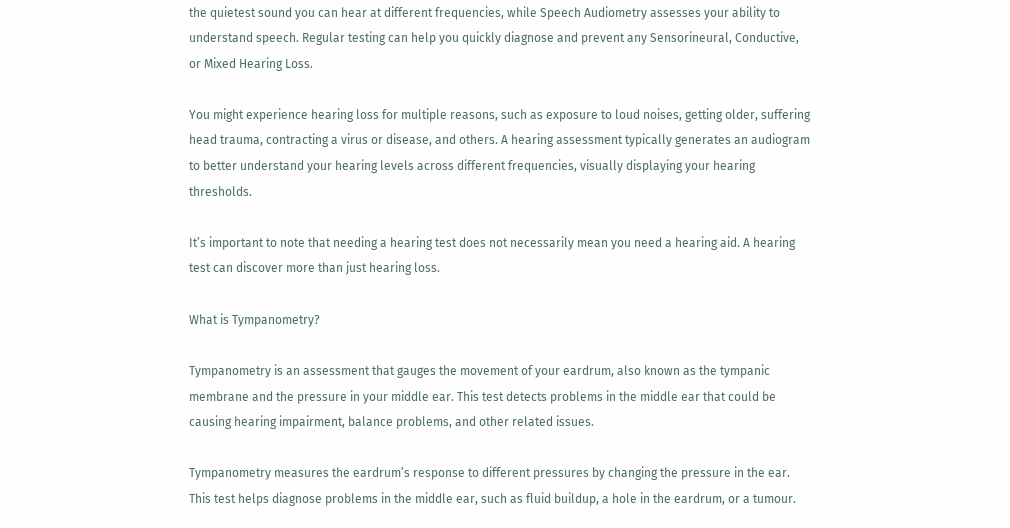the quietest sound you can hear at different frequencies, while Speech Audiometry assesses your ability to understand speech. Regular testing can help you quickly diagnose and prevent any Sensorineural, Conductive, or Mixed Hearing Loss.

You might experience hearing loss for multiple reasons, such as exposure to loud noises, getting older, suffering head trauma, contracting a virus or disease, and others. A hearing assessment typically generates an audiogram to better understand your hearing levels across different frequencies, visually displaying your hearing thresholds.

It’s important to note that needing a hearing test does not necessarily mean you need a hearing aid. A hearing test can discover more than just hearing loss.

What is Tympanometry?

Tympanometry is an assessment that gauges the movement of your eardrum, also known as the tympanic membrane and the pressure in your middle ear. This test detects problems in the middle ear that could be causing hearing impairment, balance problems, and other related issues.

Tympanometry measures the eardrum’s response to different pressures by changing the pressure in the ear. This test helps diagnose problems in the middle ear, such as fluid buildup, a hole in the eardrum, or a tumour.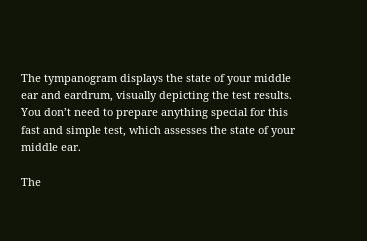The tympanogram displays the state of your middle ear and eardrum, visually depicting the test results. You don’t need to prepare anything special for this fast and simple test, which assesses the state of your middle ear.

The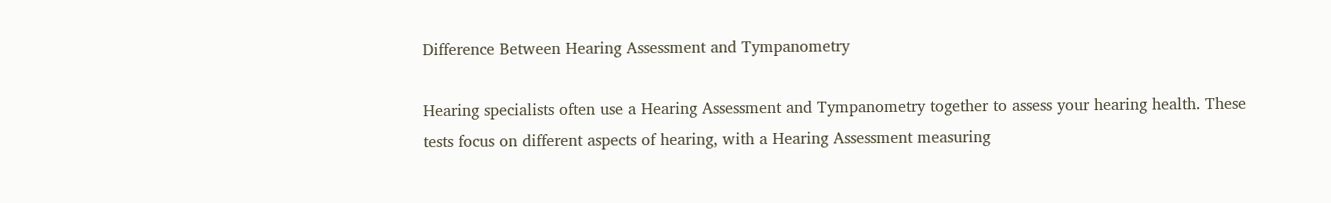Difference Between Hearing Assessment and Tympanometry

Hearing specialists often use a Hearing Assessment and Tympanometry together to assess your hearing health. These tests focus on different aspects of hearing, with a Hearing Assessment measuring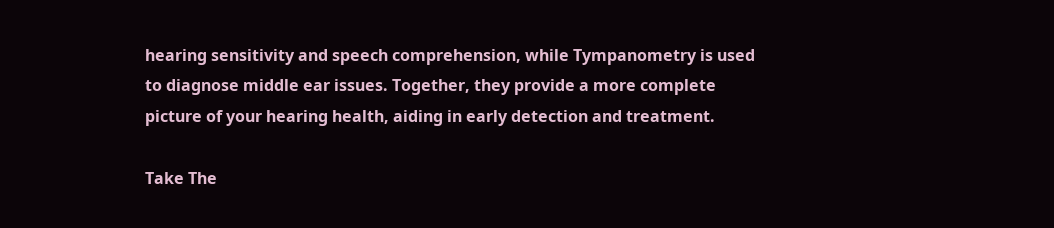hearing sensitivity and speech comprehension, while Tympanometry is used to diagnose middle ear issues. Together, they provide a more complete picture of your hearing health, aiding in early detection and treatment.

Take The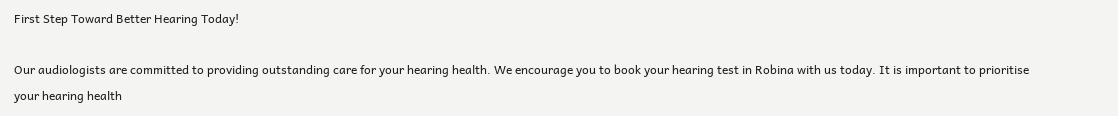First Step Toward Better Hearing Today!

Our audiologists are committed to providing outstanding care for your hearing health. We encourage you to book your hearing test in Robina with us today. It is important to prioritise your hearing health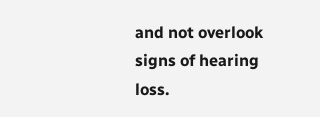and not overlook signs of hearing loss.